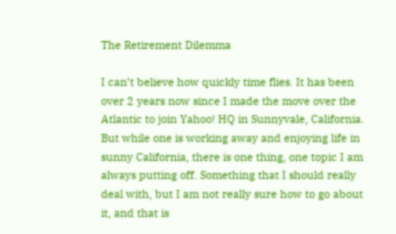The Retirement Dilemma

I can’t believe how quickly time flies. It has been over 2 years now since I made the move over the Atlantic to join Yahoo! HQ in Sunnyvale, California. But while one is working away and enjoying life in sunny California, there is one thing, one topic I am always putting off. Something that I should really deal with, but I am not really sure how to go about it, and that is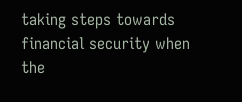taking steps towards financial security when the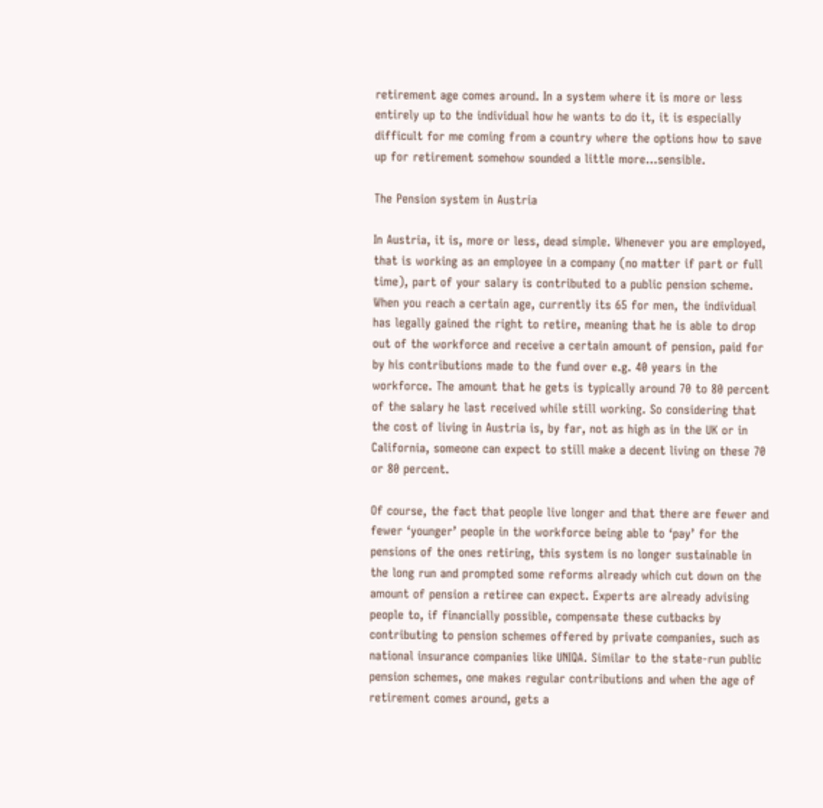retirement age comes around. In a system where it is more or less entirely up to the individual how he wants to do it, it is especially difficult for me coming from a country where the options how to save up for retirement somehow sounded a little more…sensible.

The Pension system in Austria

In Austria, it is, more or less, dead simple. Whenever you are employed, that is working as an employee in a company (no matter if part or full time), part of your salary is contributed to a public pension scheme. When you reach a certain age, currently its 65 for men, the individual has legally gained the right to retire, meaning that he is able to drop out of the workforce and receive a certain amount of pension, paid for by his contributions made to the fund over e.g. 40 years in the workforce. The amount that he gets is typically around 70 to 80 percent of the salary he last received while still working. So considering that the cost of living in Austria is, by far, not as high as in the UK or in California, someone can expect to still make a decent living on these 70 or 80 percent.

Of course, the fact that people live longer and that there are fewer and fewer ‘younger’ people in the workforce being able to ‘pay’ for the pensions of the ones retiring, this system is no longer sustainable in the long run and prompted some reforms already which cut down on the amount of pension a retiree can expect. Experts are already advising people to, if financially possible, compensate these cutbacks by contributing to pension schemes offered by private companies, such as national insurance companies like UNIQA. Similar to the state-run public pension schemes, one makes regular contributions and when the age of retirement comes around, gets a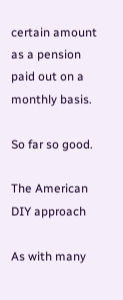certain amount as a pension paid out on a monthly basis.

So far so good.

The American DIY approach

As with many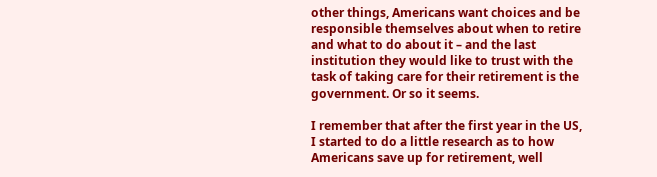other things, Americans want choices and be responsible themselves about when to retire and what to do about it – and the last institution they would like to trust with the task of taking care for their retirement is the government. Or so it seems.

I remember that after the first year in the US, I started to do a little research as to how Americans save up for retirement, well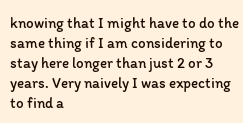knowing that I might have to do the same thing if I am considering to stay here longer than just 2 or 3 years. Very naively I was expecting to find a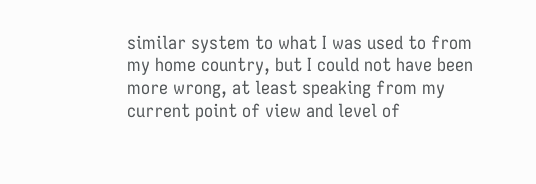similar system to what I was used to from my home country, but I could not have been more wrong, at least speaking from my current point of view and level of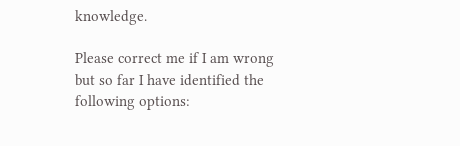knowledge.

Please correct me if I am wrong but so far I have identified the following options: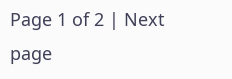Page 1 of 2 | Next page